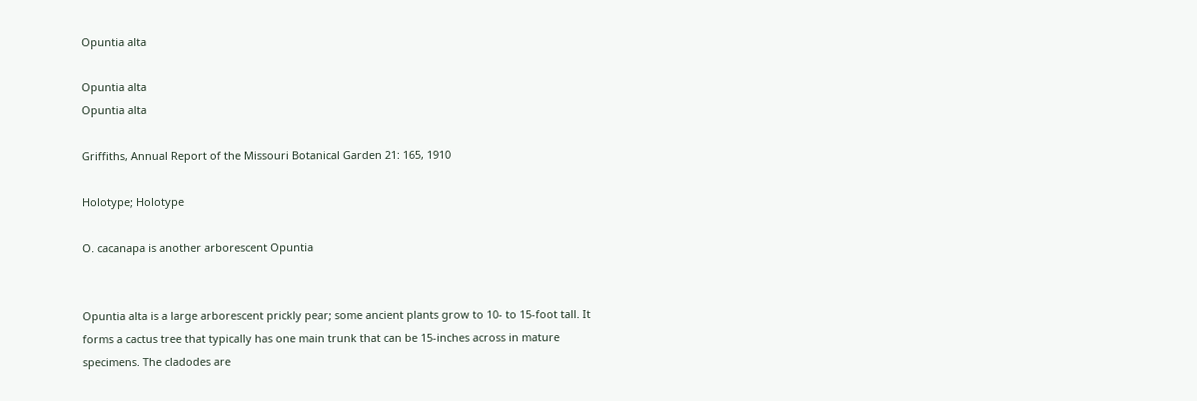Opuntia alta

Opuntia alta
Opuntia alta

Griffiths, Annual Report of the Missouri Botanical Garden 21: 165, 1910

Holotype; Holotype

O. cacanapa is another arborescent Opuntia


Opuntia alta is a large arborescent prickly pear; some ancient plants grow to 10- to 15-foot tall. It forms a cactus tree that typically has one main trunk that can be 15-inches across in mature specimens. The cladodes are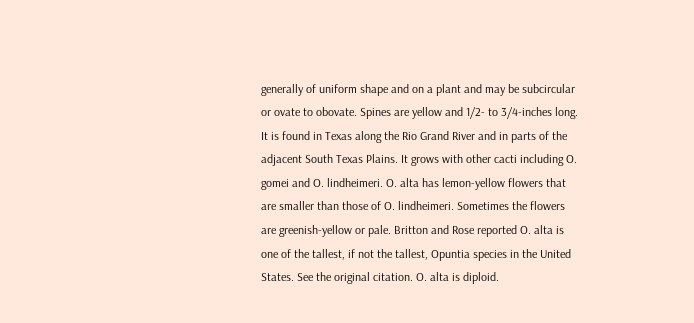generally of uniform shape and on a plant and may be subcircular or ovate to obovate. Spines are yellow and 1/2- to 3/4-inches long. It is found in Texas along the Rio Grand River and in parts of the adjacent South Texas Plains. It grows with other cacti including O. gomei and O. lindheimeri. O. alta has lemon-yellow flowers that are smaller than those of O. lindheimeri. Sometimes the flowers are greenish-yellow or pale. Britton and Rose reported O. alta is one of the tallest, if not the tallest, Opuntia species in the United States. See the original citation. O. alta is diploid.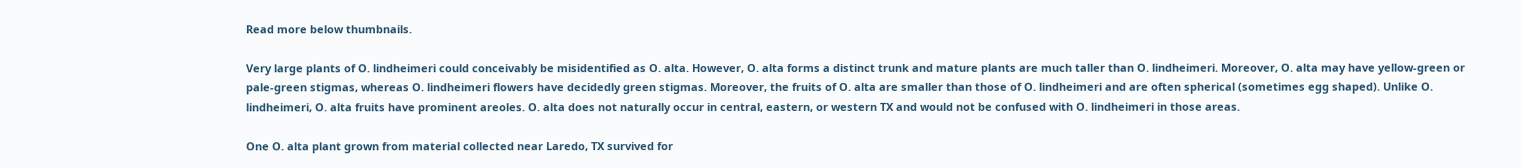Read more below thumbnails.

Very large plants of O. lindheimeri could conceivably be misidentified as O. alta. However, O. alta forms a distinct trunk and mature plants are much taller than O. lindheimeri. Moreover, O. alta may have yellow-green or pale-green stigmas, whereas O. lindheimeri flowers have decidedly green stigmas. Moreover, the fruits of O. alta are smaller than those of O. lindheimeri and are often spherical (sometimes egg shaped). Unlike O. lindheimeri, O. alta fruits have prominent areoles. O. alta does not naturally occur in central, eastern, or western TX and would not be confused with O. lindheimeri in those areas.

One O. alta plant grown from material collected near Laredo, TX survived for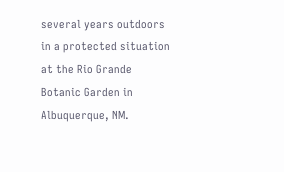several years outdoors in a protected situation at the Rio Grande Botanic Garden in Albuquerque, NM.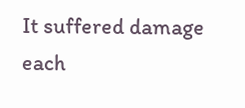It suffered damage each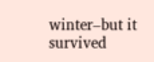winter–but it survived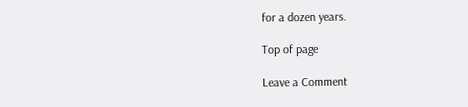for a dozen years.

Top of page

Leave a Comment